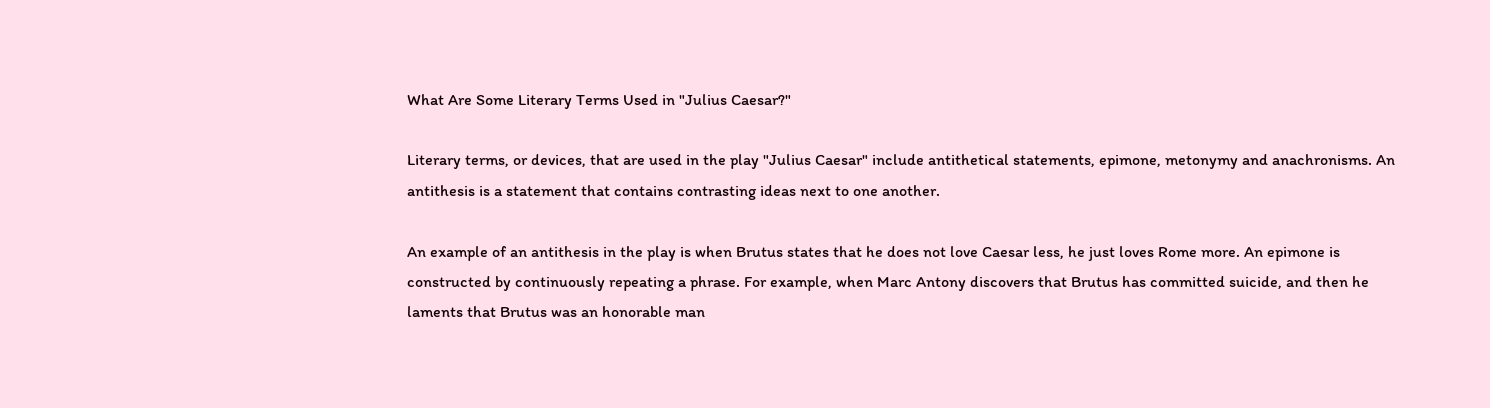What Are Some Literary Terms Used in "Julius Caesar?"

Literary terms, or devices, that are used in the play "Julius Caesar" include antithetical statements, epimone, metonymy and anachronisms. An antithesis is a statement that contains contrasting ideas next to one another.

An example of an antithesis in the play is when Brutus states that he does not love Caesar less, he just loves Rome more. An epimone is constructed by continuously repeating a phrase. For example, when Marc Antony discovers that Brutus has committed suicide, and then he laments that Brutus was an honorable man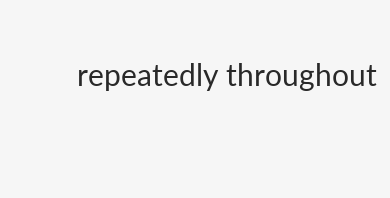repeatedly throughout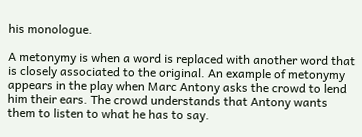his monologue.

A metonymy is when a word is replaced with another word that is closely associated to the original. An example of metonymy appears in the play when Marc Antony asks the crowd to lend him their ears. The crowd understands that Antony wants them to listen to what he has to say.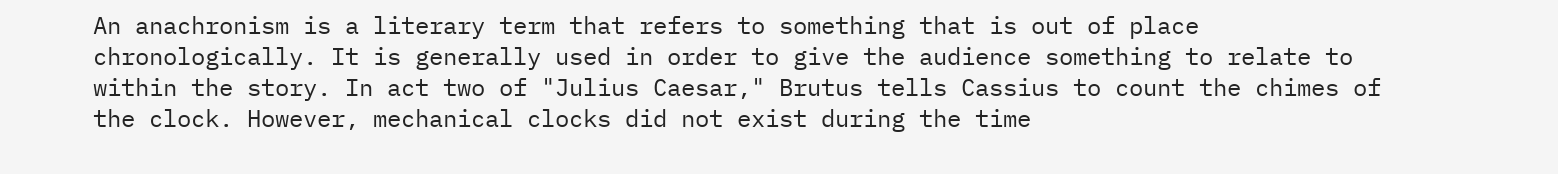An anachronism is a literary term that refers to something that is out of place chronologically. It is generally used in order to give the audience something to relate to within the story. In act two of "Julius Caesar," Brutus tells Cassius to count the chimes of the clock. However, mechanical clocks did not exist during the time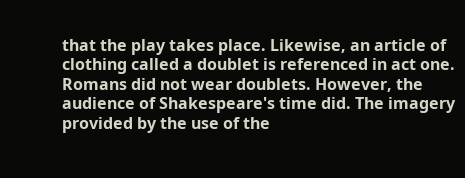that the play takes place. Likewise, an article of clothing called a doublet is referenced in act one. Romans did not wear doublets. However, the audience of Shakespeare's time did. The imagery provided by the use of the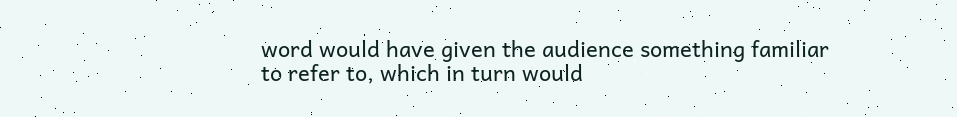word would have given the audience something familiar to refer to, which in turn would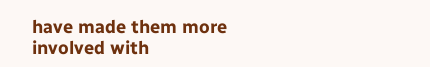have made them more involved with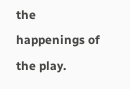the happenings of the play.